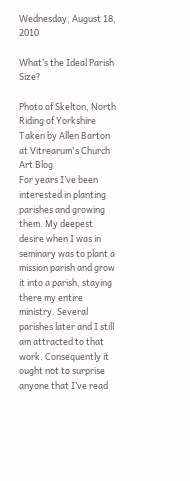Wednesday, August 18, 2010

What’s the Ideal Parish Size?

Photo of Skelton, North Riding of Yorkshire
Taken by Allen Barton at Vitrearum's Church Art Blog
For years I’ve been interested in planting parishes and growing them. My deepest desire when I was in seminary was to plant a mission parish and grow it into a parish, staying there my entire ministry. Several parishes later and I still am attracted to that work. Consequently it ought not to surprise anyone that I’ve read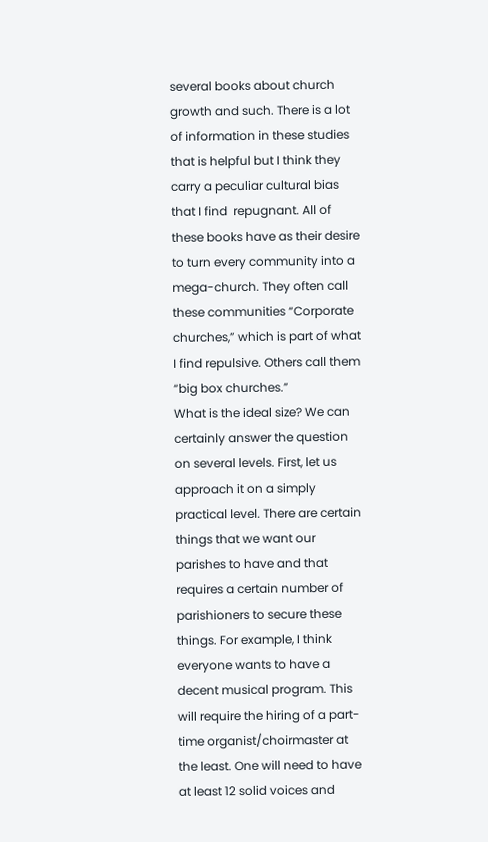several books about church growth and such. There is a lot of information in these studies that is helpful but I think they carry a peculiar cultural bias that I find  repugnant. All of these books have as their desire to turn every community into a mega-church. They often call these communities “Corporate churches,” which is part of what I find repulsive. Others call them “big box churches.”
What is the ideal size? We can certainly answer the question on several levels. First, let us approach it on a simply practical level. There are certain things that we want our parishes to have and that requires a certain number of parishioners to secure these things. For example, I think everyone wants to have a decent musical program. This will require the hiring of a part-time organist/choirmaster at the least. One will need to have at least 12 solid voices and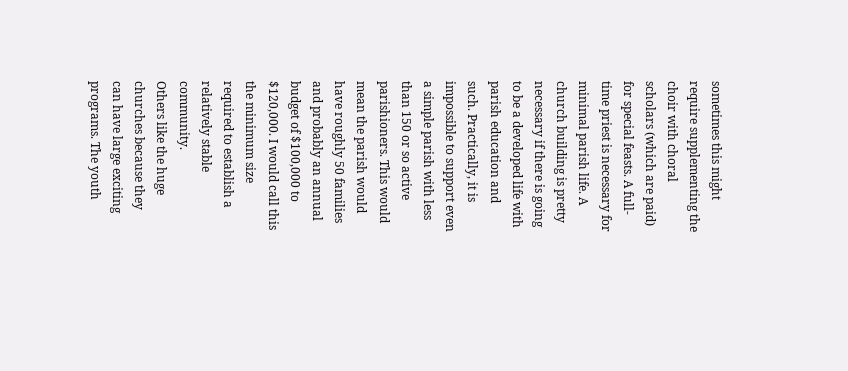sometimes this might require supplementing the choir with choral scholars (which are paid) for special feasts. A full-time priest is necessary for minimal parish life. A church building is pretty necessary if there is going to be a developed life with parish education and such. Practically, it is impossible to support even a simple parish with less than 150 or so active parishioners. This would mean the parish would have roughly 50 families and probably an annual budget of $100,000 to $120,000. I would call this the minimum size required to establish a relatively stable community.
Others like the huge churches because they can have large exciting programs. The youth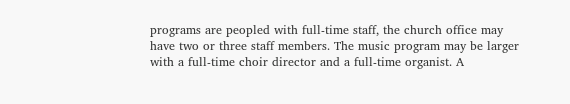programs are peopled with full-time staff, the church office may have two or three staff members. The music program may be larger with a full-time choir director and a full-time organist. A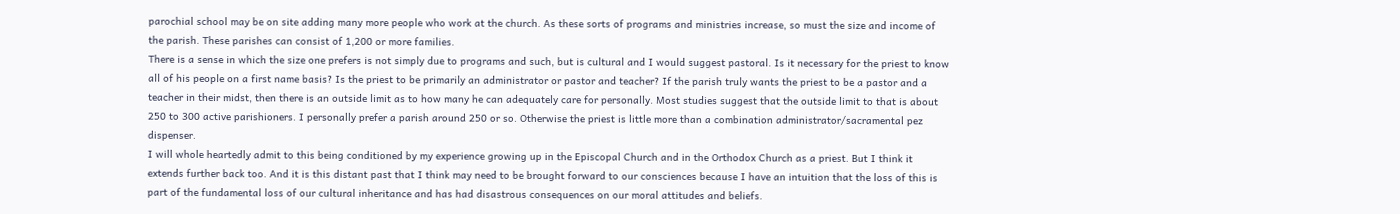parochial school may be on site adding many more people who work at the church. As these sorts of programs and ministries increase, so must the size and income of the parish. These parishes can consist of 1,200 or more families.
There is a sense in which the size one prefers is not simply due to programs and such, but is cultural and I would suggest pastoral. Is it necessary for the priest to know all of his people on a first name basis? Is the priest to be primarily an administrator or pastor and teacher? If the parish truly wants the priest to be a pastor and a teacher in their midst, then there is an outside limit as to how many he can adequately care for personally. Most studies suggest that the outside limit to that is about 250 to 300 active parishioners. I personally prefer a parish around 250 or so. Otherwise the priest is little more than a combination administrator/sacramental pez dispenser.
I will whole heartedly admit to this being conditioned by my experience growing up in the Episcopal Church and in the Orthodox Church as a priest. But I think it extends further back too. And it is this distant past that I think may need to be brought forward to our consciences because I have an intuition that the loss of this is part of the fundamental loss of our cultural inheritance and has had disastrous consequences on our moral attitudes and beliefs.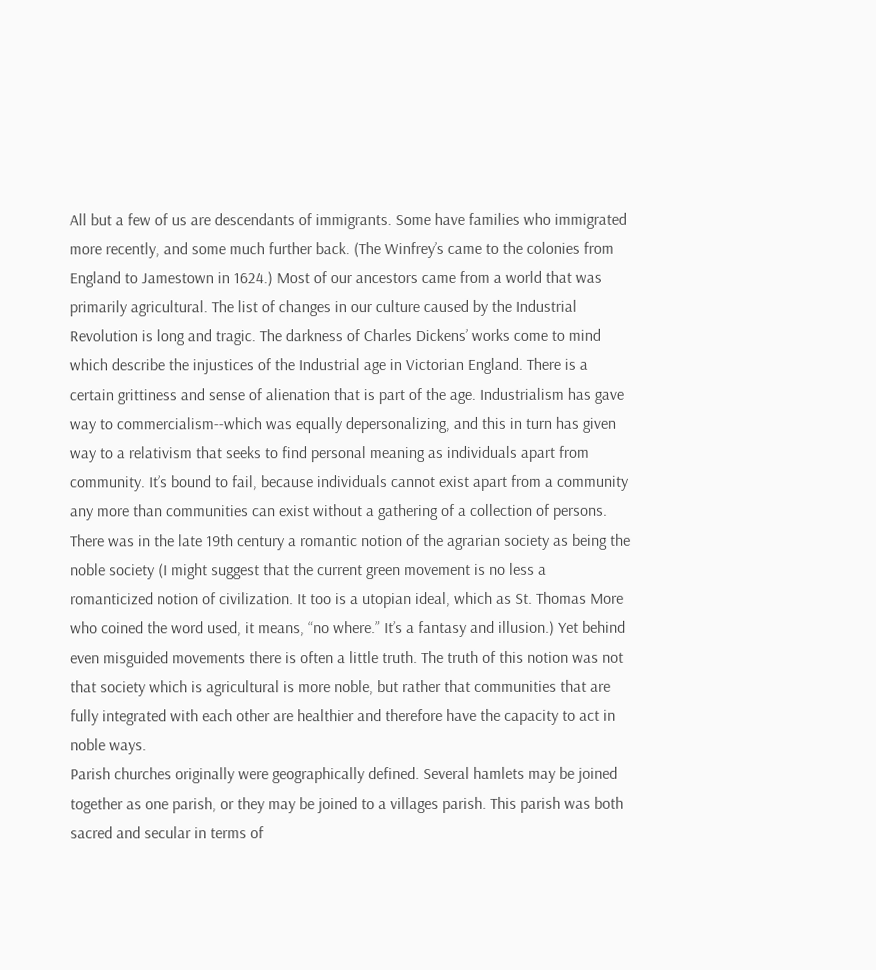All but a few of us are descendants of immigrants. Some have families who immigrated more recently, and some much further back. (The Winfrey’s came to the colonies from England to Jamestown in 1624.) Most of our ancestors came from a world that was primarily agricultural. The list of changes in our culture caused by the Industrial Revolution is long and tragic. The darkness of Charles Dickens’ works come to mind which describe the injustices of the Industrial age in Victorian England. There is a certain grittiness and sense of alienation that is part of the age. Industrialism has gave way to commercialism--which was equally depersonalizing, and this in turn has given way to a relativism that seeks to find personal meaning as individuals apart from community. It’s bound to fail, because individuals cannot exist apart from a community any more than communities can exist without a gathering of a collection of persons.
There was in the late 19th century a romantic notion of the agrarian society as being the noble society (I might suggest that the current green movement is no less a romanticized notion of civilization. It too is a utopian ideal, which as St. Thomas More who coined the word used, it means, “no where.” It’s a fantasy and illusion.) Yet behind even misguided movements there is often a little truth. The truth of this notion was not that society which is agricultural is more noble, but rather that communities that are fully integrated with each other are healthier and therefore have the capacity to act in noble ways.
Parish churches originally were geographically defined. Several hamlets may be joined together as one parish, or they may be joined to a villages parish. This parish was both sacred and secular in terms of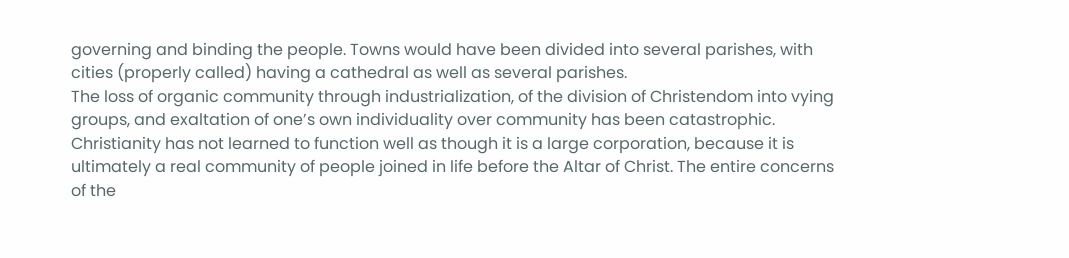governing and binding the people. Towns would have been divided into several parishes, with cities (properly called) having a cathedral as well as several parishes.
The loss of organic community through industrialization, of the division of Christendom into vying groups, and exaltation of one’s own individuality over community has been catastrophic. Christianity has not learned to function well as though it is a large corporation, because it is ultimately a real community of people joined in life before the Altar of Christ. The entire concerns of the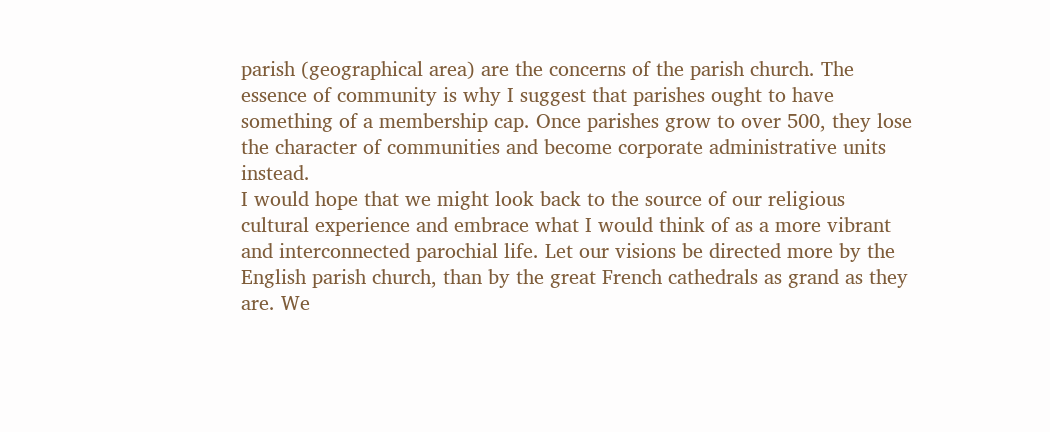parish (geographical area) are the concerns of the parish church. The essence of community is why I suggest that parishes ought to have something of a membership cap. Once parishes grow to over 500, they lose the character of communities and become corporate administrative units instead.
I would hope that we might look back to the source of our religious cultural experience and embrace what I would think of as a more vibrant and interconnected parochial life. Let our visions be directed more by the English parish church, than by the great French cathedrals as grand as they are. We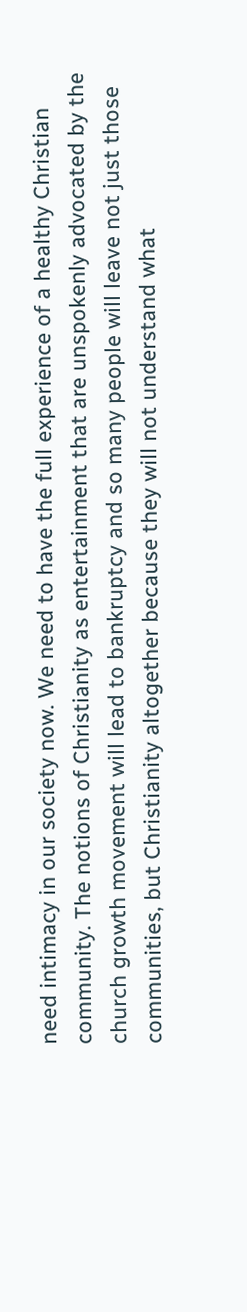need intimacy in our society now. We need to have the full experience of a healthy Christian community. The notions of Christianity as entertainment that are unspokenly advocated by the church growth movement will lead to bankruptcy and so many people will leave not just those communities, but Christianity altogether because they will not understand what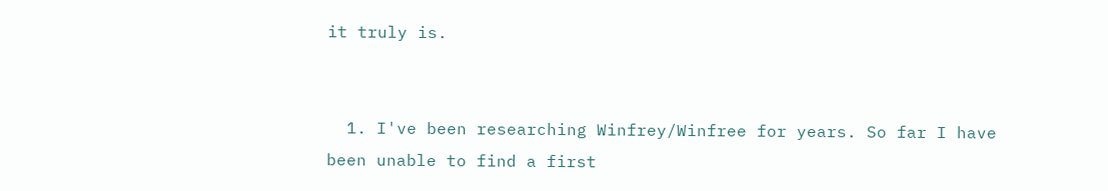it truly is.


  1. I've been researching Winfrey/Winfree for years. So far I have been unable to find a first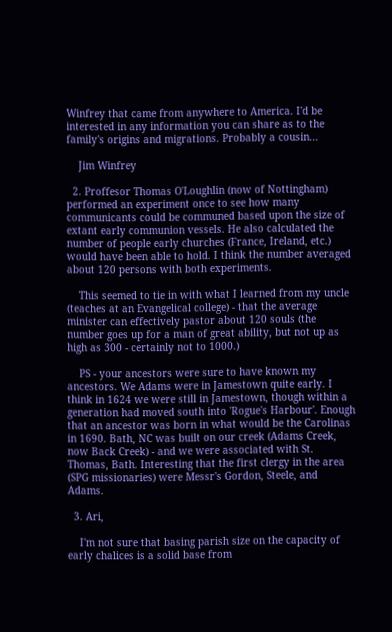Winfrey that came from anywhere to America. I'd be interested in any information you can share as to the family's origins and migrations. Probably a cousin...

    Jim Winfrey

  2. Proffesor Thomas O'Loughlin (now of Nottingham) performed an experiment once to see how many communicants could be communed based upon the size of extant early communion vessels. He also calculated the number of people early churches (France, Ireland, etc.) would have been able to hold. I think the number averaged about 120 persons with both experiments.

    This seemed to tie in with what I learned from my uncle (teaches at an Evangelical college) - that the average minister can effectively pastor about 120 souls (the number goes up for a man of great ability, but not up as high as 300 - certainly not to 1000.)

    PS - your ancestors were sure to have known my ancestors. We Adams were in Jamestown quite early. I think in 1624 we were still in Jamestown, though within a generation had moved south into 'Rogue's Harbour'. Enough that an ancestor was born in what would be the Carolinas in 1690. Bath, NC was built on our creek (Adams Creek, now Back Creek) - and we were associated with St. Thomas, Bath. Interesting that the first clergy in the area (SPG missionaries) were Messr's Gordon, Steele, and Adams.

  3. Ari,

    I'm not sure that basing parish size on the capacity of early chalices is a solid base from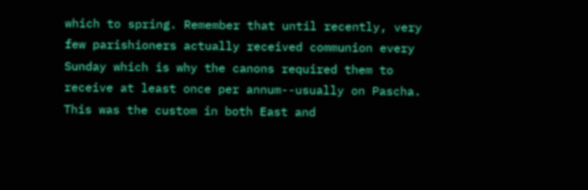which to spring. Remember that until recently, very few parishioners actually received communion every Sunday which is why the canons required them to receive at least once per annum--usually on Pascha. This was the custom in both East and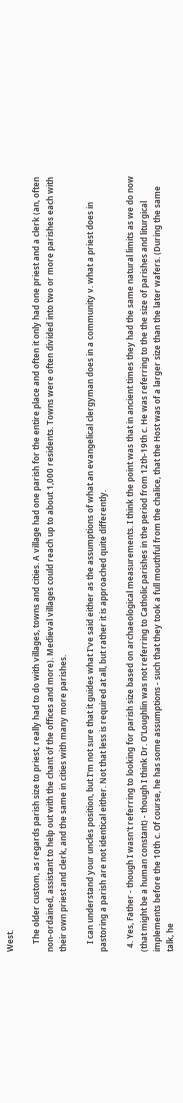West.

    The older custom, as regards parish size to priest, really had to do with villages, towns and cities. A village had one parish for the entire place and often it only had one priest and a clerk (an, often non-ordained, assistant to help out with the chant of the offices and more). Medieval villages could reach up to about 1,000 residents. Towns were often divided into two or more parishes each with their own priest and clerk, and the same in cities with many more parishes.

    I can understand your uncles position, but I'm not sure that it guides what I've said either as the assumptions of what an evangelical clergyman does in a community v. what a priest does in pastoring a parish are not identical either. Not that less is required at all, but rather it is approached quite differently.

  4. Yes, Father - though I wasn't referring to looking for parish size based on archaeological measurements. I think the point was that in ancient times they had the same natural limits as we do now (that might be a human constant) - though I think Dr. O'Loughlin was not referring to Catholic parishes in the period from 12th-19th c. He was referring to the the size of parishes and liturgical implements before the 10th c. Of course, he has some assumptions - such that they took a full mouthful from the chalice, that the Host was of a larger size than the later wafers. (During the same talk, he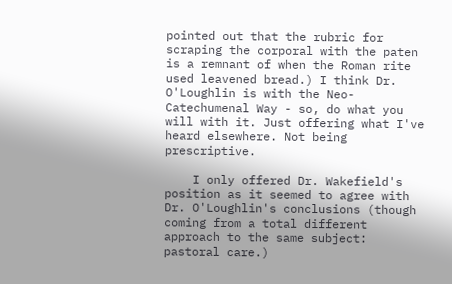pointed out that the rubric for scraping the corporal with the paten is a remnant of when the Roman rite used leavened bread.) I think Dr. O'Loughlin is with the Neo-Catechumenal Way - so, do what you will with it. Just offering what I've heard elsewhere. Not being prescriptive.

    I only offered Dr. Wakefield's position as it seemed to agree with Dr. O'Loughlin's conclusions (though coming from a total different approach to the same subject: pastoral care.)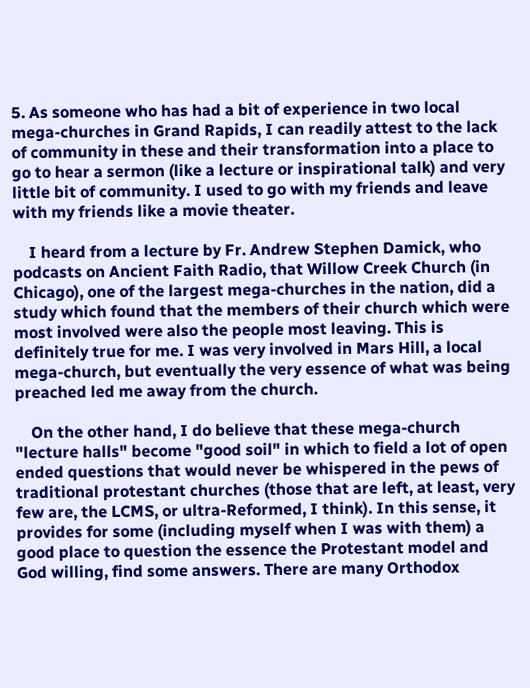5. As someone who has had a bit of experience in two local mega-churches in Grand Rapids, I can readily attest to the lack of community in these and their transformation into a place to go to hear a sermon (like a lecture or inspirational talk) and very little bit of community. I used to go with my friends and leave with my friends like a movie theater.

    I heard from a lecture by Fr. Andrew Stephen Damick, who podcasts on Ancient Faith Radio, that Willow Creek Church (in Chicago), one of the largest mega-churches in the nation, did a study which found that the members of their church which were most involved were also the people most leaving. This is definitely true for me. I was very involved in Mars Hill, a local mega-church, but eventually the very essence of what was being preached led me away from the church.

    On the other hand, I do believe that these mega-church "lecture halls" become "good soil" in which to field a lot of open ended questions that would never be whispered in the pews of traditional protestant churches (those that are left, at least, very few are, the LCMS, or ultra-Reformed, I think). In this sense, it provides for some (including myself when I was with them) a good place to question the essence the Protestant model and God willing, find some answers. There are many Orthodox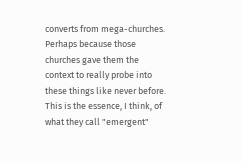converts from mega-churches. Perhaps because those churches gave them the context to really probe into these things like never before. This is the essence, I think, of what they call "emergent"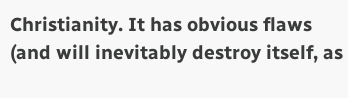Christianity. It has obvious flaws (and will inevitably destroy itself, as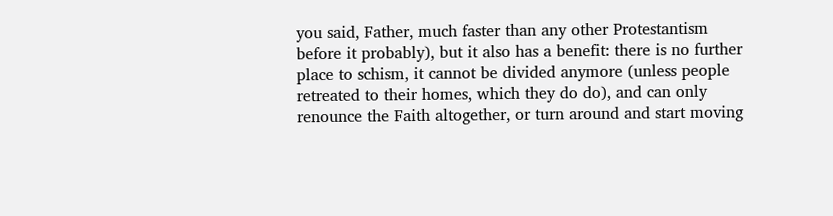you said, Father, much faster than any other Protestantism before it probably), but it also has a benefit: there is no further place to schism, it cannot be divided anymore (unless people retreated to their homes, which they do do), and can only renounce the Faith altogether, or turn around and start moving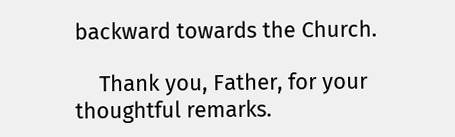backward towards the Church.

    Thank you, Father, for your thoughtful remarks.